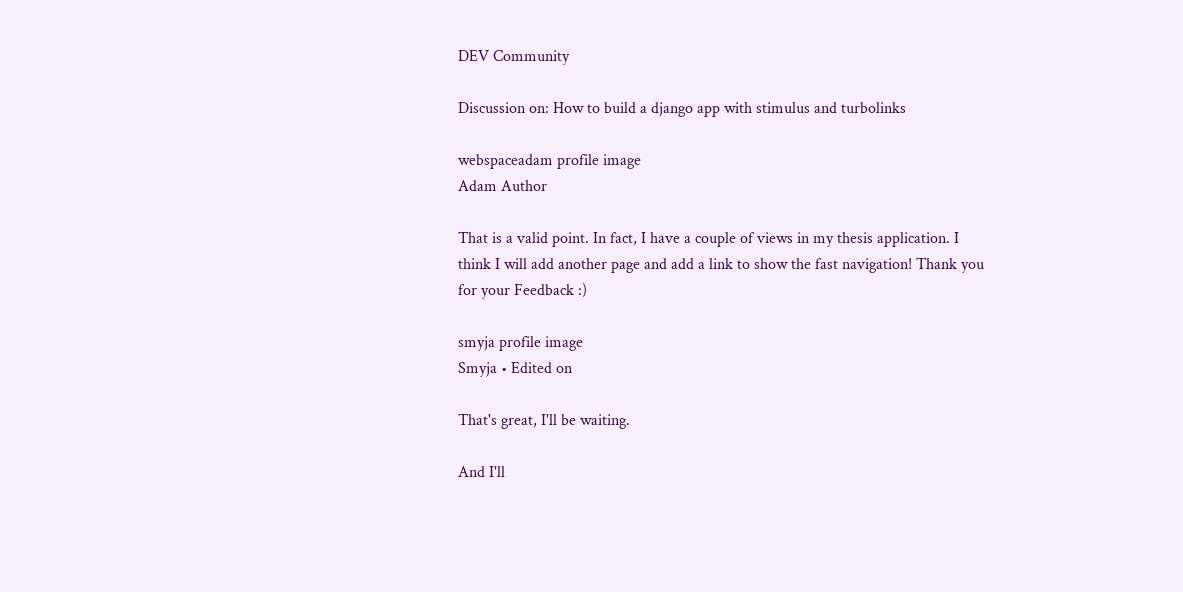DEV Community

Discussion on: How to build a django app with stimulus and turbolinks

webspaceadam profile image
Adam Author

That is a valid point. In fact, I have a couple of views in my thesis application. I think I will add another page and add a link to show the fast navigation! Thank you for your Feedback :)

smyja profile image
Smyja • Edited on

That's great, I'll be waiting.

And I'll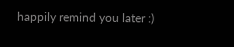happily remind you later :)